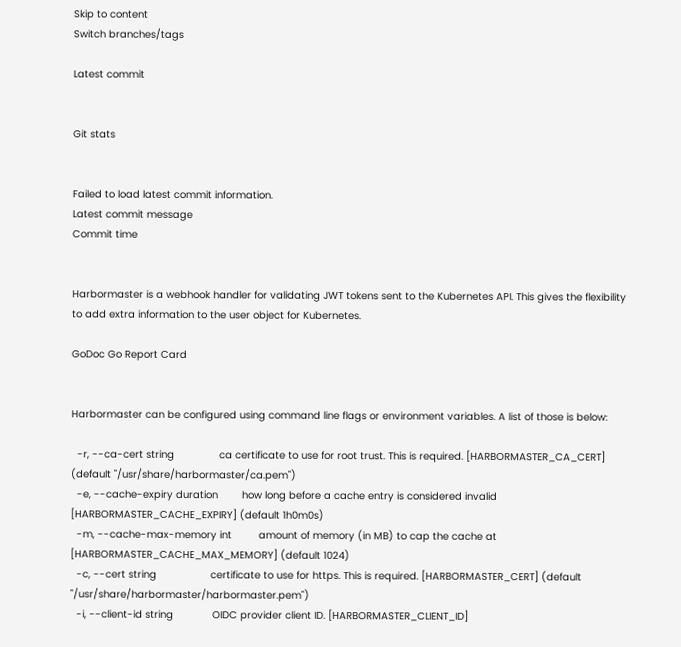Skip to content
Switch branches/tags

Latest commit


Git stats


Failed to load latest commit information.
Latest commit message
Commit time


Harbormaster is a webhook handler for validating JWT tokens sent to the Kubernetes API. This gives the flexibility to add extra information to the user object for Kubernetes.

GoDoc Go Report Card


Harbormaster can be configured using command line flags or environment variables. A list of those is below:

  -r, --ca-cert string               ca certificate to use for root trust. This is required. [HARBORMASTER_CA_CERT] (default "/usr/share/harbormaster/ca.pem")
  -e, --cache-expiry duration        how long before a cache entry is considered invalid [HARBORMASTER_CACHE_EXPIRY] (default 1h0m0s)
  -m, --cache-max-memory int         amount of memory (in MB) to cap the cache at [HARBORMASTER_CACHE_MAX_MEMORY] (default 1024)
  -c, --cert string                  certificate to use for https. This is required. [HARBORMASTER_CERT] (default "/usr/share/harbormaster/harbormaster.pem")
  -i, --client-id string             OIDC provider client ID. [HARBORMASTER_CLIENT_ID]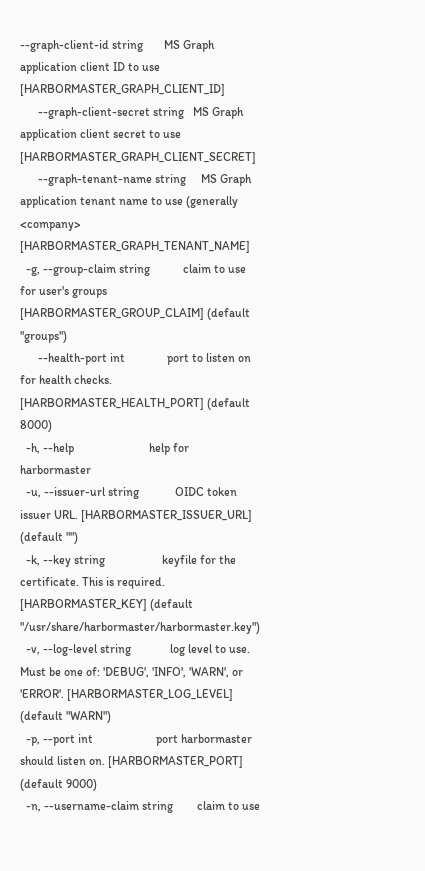--graph-client-id string       MS Graph application client ID to use [HARBORMASTER_GRAPH_CLIENT_ID]
      --graph-client-secret string   MS Graph application client secret to use [HARBORMASTER_GRAPH_CLIENT_SECRET]
      --graph-tenant-name string     MS Graph application tenant name to use (generally <company> [HARBORMASTER_GRAPH_TENANT_NAME]
  -g, --group-claim string           claim to use for user's groups [HARBORMASTER_GROUP_CLAIM] (default "groups")
      --health-port int              port to listen on for health checks. [HARBORMASTER_HEALTH_PORT] (default 8000)
  -h, --help                         help for harbormaster
  -u, --issuer-url string            OIDC token issuer URL. [HARBORMASTER_ISSUER_URL] (default "")
  -k, --key string                   keyfile for the certificate. This is required. [HARBORMASTER_KEY] (default "/usr/share/harbormaster/harbormaster.key")
  -v, --log-level string             log level to use. Must be one of: 'DEBUG', 'INFO', 'WARN', or 'ERROR'. [HARBORMASTER_LOG_LEVEL] (default "WARN")
  -p, --port int                     port harbormaster should listen on. [HARBORMASTER_PORT] (default 9000)
  -n, --username-claim string        claim to use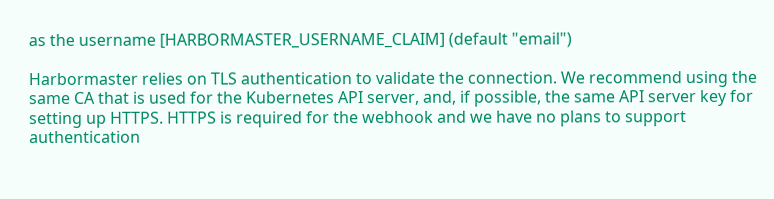as the username [HARBORMASTER_USERNAME_CLAIM] (default "email")

Harbormaster relies on TLS authentication to validate the connection. We recommend using the same CA that is used for the Kubernetes API server, and, if possible, the same API server key for setting up HTTPS. HTTPS is required for the webhook and we have no plans to support authentication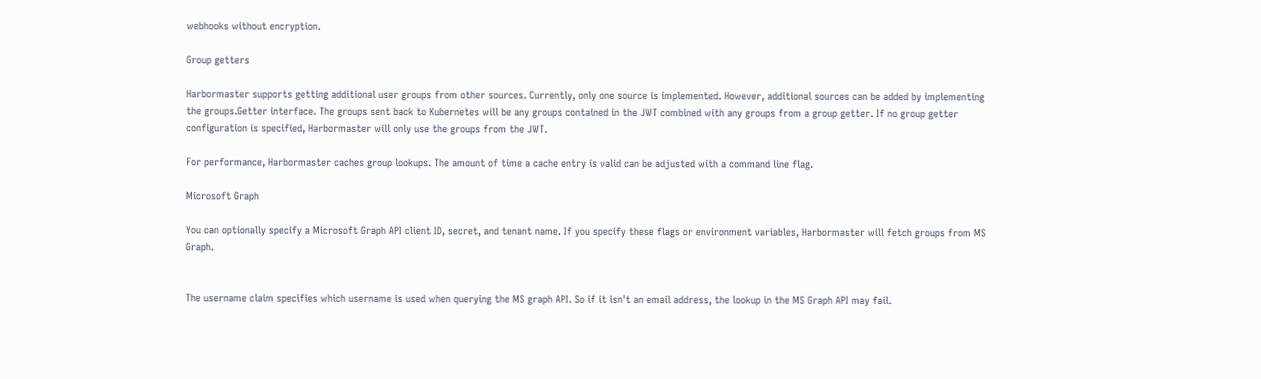webhooks without encryption.

Group getters

Harbormaster supports getting additional user groups from other sources. Currently, only one source is implemented. However, additional sources can be added by implementing the groups.Getter interface. The groups sent back to Kubernetes will be any groups contained in the JWT combined with any groups from a group getter. If no group getter configuration is specified, Harbormaster will only use the groups from the JWT.

For performance, Harbormaster caches group lookups. The amount of time a cache entry is valid can be adjusted with a command line flag.

Microsoft Graph

You can optionally specify a Microsoft Graph API client ID, secret, and tenant name. If you specify these flags or environment variables, Harbormaster will fetch groups from MS Graph.


The username claim specifies which username is used when querying the MS graph API. So if it isn't an email address, the lookup in the MS Graph API may fail.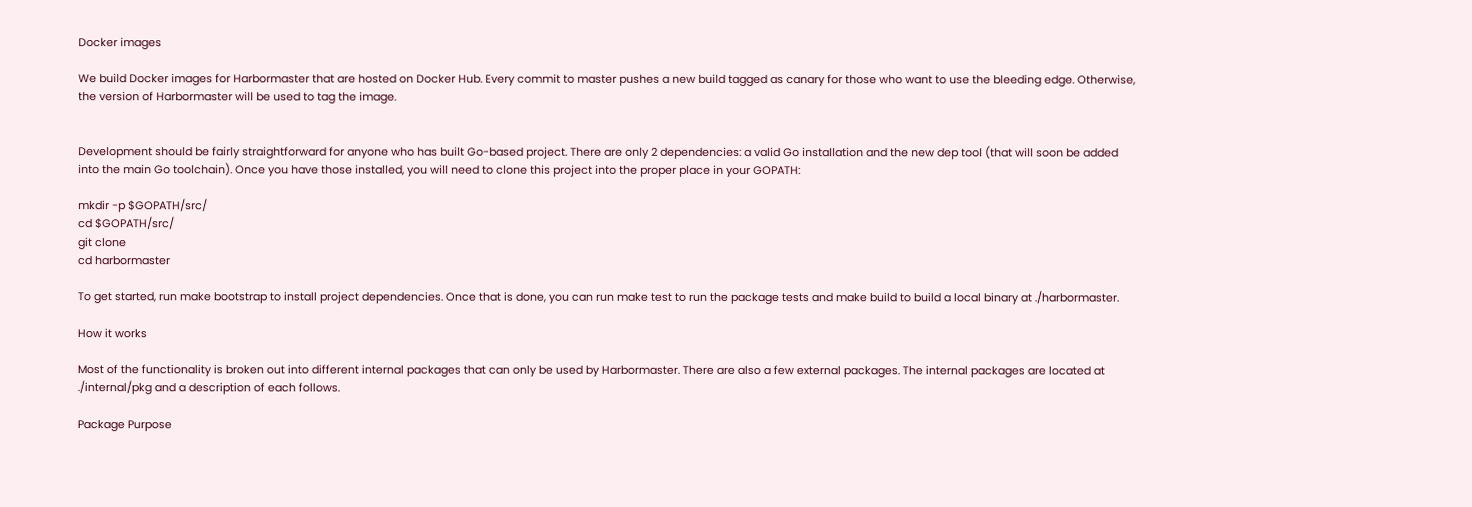Docker images

We build Docker images for Harbormaster that are hosted on Docker Hub. Every commit to master pushes a new build tagged as canary for those who want to use the bleeding edge. Otherwise, the version of Harbormaster will be used to tag the image.


Development should be fairly straightforward for anyone who has built Go-based project. There are only 2 dependencies: a valid Go installation and the new dep tool (that will soon be added into the main Go toolchain). Once you have those installed, you will need to clone this project into the proper place in your GOPATH:

mkdir -p $GOPATH/src/
cd $GOPATH/src/
git clone
cd harbormaster

To get started, run make bootstrap to install project dependencies. Once that is done, you can run make test to run the package tests and make build to build a local binary at ./harbormaster.

How it works

Most of the functionality is broken out into different internal packages that can only be used by Harbormaster. There are also a few external packages. The internal packages are located at ./internal/pkg and a description of each follows.

Package Purpose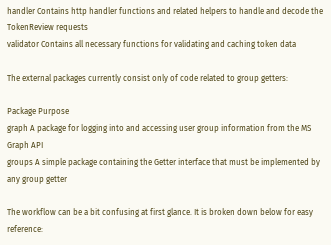handler Contains http handler functions and related helpers to handle and decode the TokenReview requests
validator Contains all necessary functions for validating and caching token data

The external packages currently consist only of code related to group getters:

Package Purpose
graph A package for logging into and accessing user group information from the MS Graph API
groups A simple package containing the Getter interface that must be implemented by any group getter

The workflow can be a bit confusing at first glance. It is broken down below for easy reference: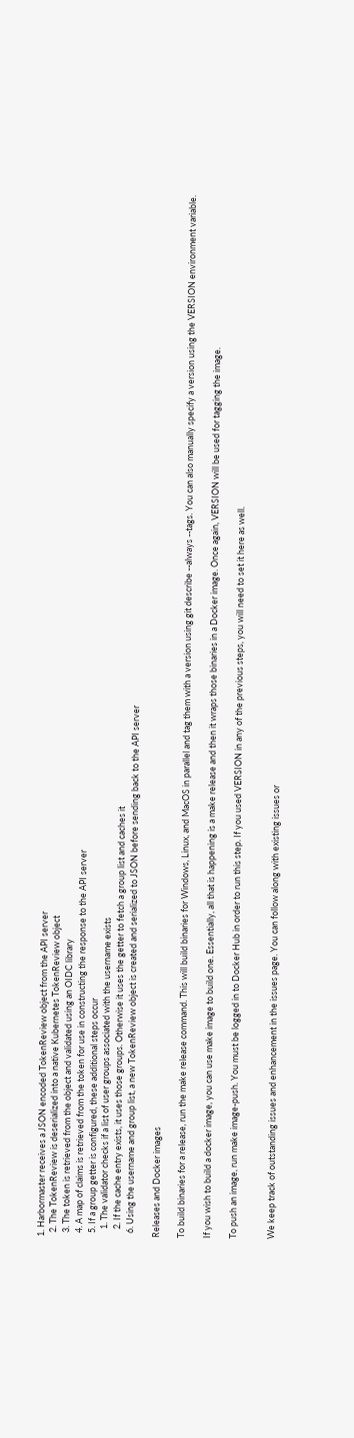1. Harbormaster receives a JSON encoded TokenReview object from the API server
  2. The TokenReview is deserialized into a native Kubernetes TokenReview object
  3. The token is retrieved from the object and validated using an OIDC library
  4. A map of claims is retrieved from the token for use in constructing the response to the API server
  5. If a group getter is configured, these additional steps occur
    1. The validator checks if a list of user groups associated with the username exists
    2. If the cache entry exists, it uses those groups. Otherwise it uses the getter to fetch a group list and caches it
  6. Using the username and group list, a new TokenReview object is created and serialized to JSON before sending back to the API server

Releases and Docker images

To build binaries for a release, run the make release command. This will build binaries for Windows, Linux, and MacOS in parallel and tag them with a version using git describe --always --tags. You can also manually specify a version using the VERSION environment variable.

If you wish to build a docker image, you can use make image to build one. Essentially, all that is happening is a make release and then it wraps those binaries in a Docker image. Once again, VERSION will be used for tagging the image.

To push an image, run make image-push. You must be logged in to Docker Hub in order to run this step. If you used VERSION in any of the previous steps, you will need to set it here as well.


We keep track of outstanding issues and enhancement in the issues page. You can follow along with existing issues or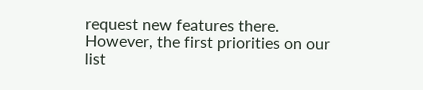request new features there. However, the first priorities on our list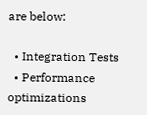are below:

  • Integration Tests
  • Performance optimizations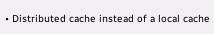• Distributed cache instead of a local cache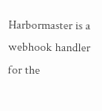Harbormaster is a webhook handler for the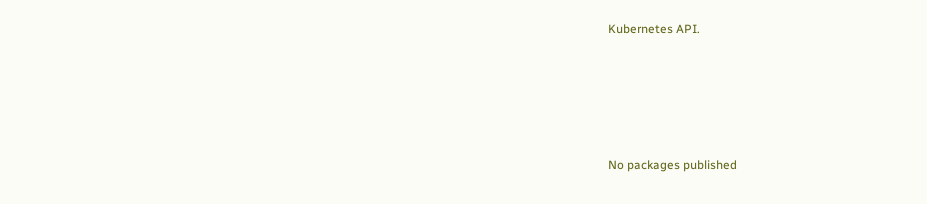Kubernetes API.








No packages published